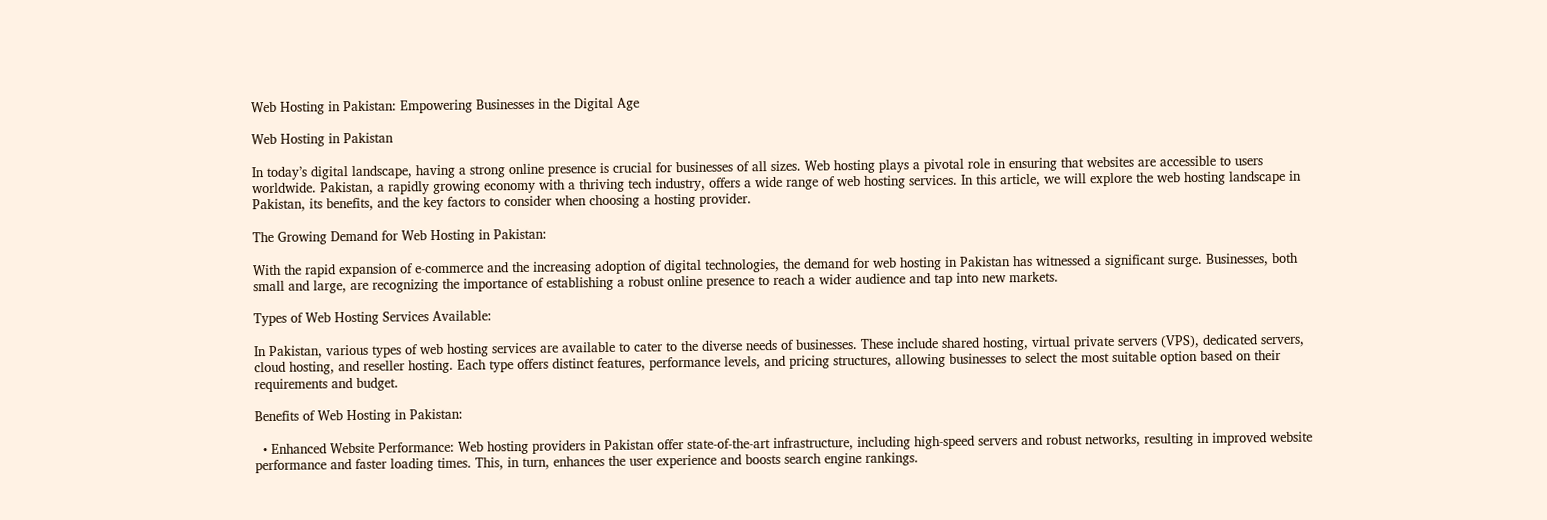Web Hosting in Pakistan: Empowering Businesses in the Digital Age

Web Hosting in Pakistan

In today’s digital landscape, having a strong online presence is crucial for businesses of all sizes. Web hosting plays a pivotal role in ensuring that websites are accessible to users worldwide. Pakistan, a rapidly growing economy with a thriving tech industry, offers a wide range of web hosting services. In this article, we will explore the web hosting landscape in Pakistan, its benefits, and the key factors to consider when choosing a hosting provider.

The Growing Demand for Web Hosting in Pakistan:

With the rapid expansion of e-commerce and the increasing adoption of digital technologies, the demand for web hosting in Pakistan has witnessed a significant surge. Businesses, both small and large, are recognizing the importance of establishing a robust online presence to reach a wider audience and tap into new markets.

Types of Web Hosting Services Available:

In Pakistan, various types of web hosting services are available to cater to the diverse needs of businesses. These include shared hosting, virtual private servers (VPS), dedicated servers, cloud hosting, and reseller hosting. Each type offers distinct features, performance levels, and pricing structures, allowing businesses to select the most suitable option based on their requirements and budget.

Benefits of Web Hosting in Pakistan:

  • Enhanced Website Performance: Web hosting providers in Pakistan offer state-of-the-art infrastructure, including high-speed servers and robust networks, resulting in improved website performance and faster loading times. This, in turn, enhances the user experience and boosts search engine rankings.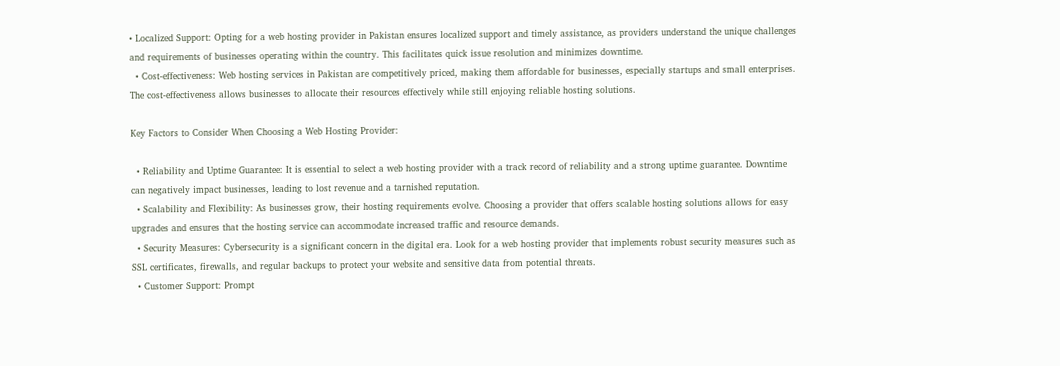• Localized Support: Opting for a web hosting provider in Pakistan ensures localized support and timely assistance, as providers understand the unique challenges and requirements of businesses operating within the country. This facilitates quick issue resolution and minimizes downtime.
  • Cost-effectiveness: Web hosting services in Pakistan are competitively priced, making them affordable for businesses, especially startups and small enterprises. The cost-effectiveness allows businesses to allocate their resources effectively while still enjoying reliable hosting solutions.

Key Factors to Consider When Choosing a Web Hosting Provider:

  • Reliability and Uptime Guarantee: It is essential to select a web hosting provider with a track record of reliability and a strong uptime guarantee. Downtime can negatively impact businesses, leading to lost revenue and a tarnished reputation.
  • Scalability and Flexibility: As businesses grow, their hosting requirements evolve. Choosing a provider that offers scalable hosting solutions allows for easy upgrades and ensures that the hosting service can accommodate increased traffic and resource demands.
  • Security Measures: Cybersecurity is a significant concern in the digital era. Look for a web hosting provider that implements robust security measures such as SSL certificates, firewalls, and regular backups to protect your website and sensitive data from potential threats.
  • Customer Support: Prompt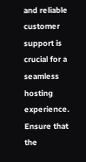and reliable customer support is crucial for a seamless hosting experience. Ensure that the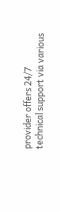provider offers 24/7 technical support via various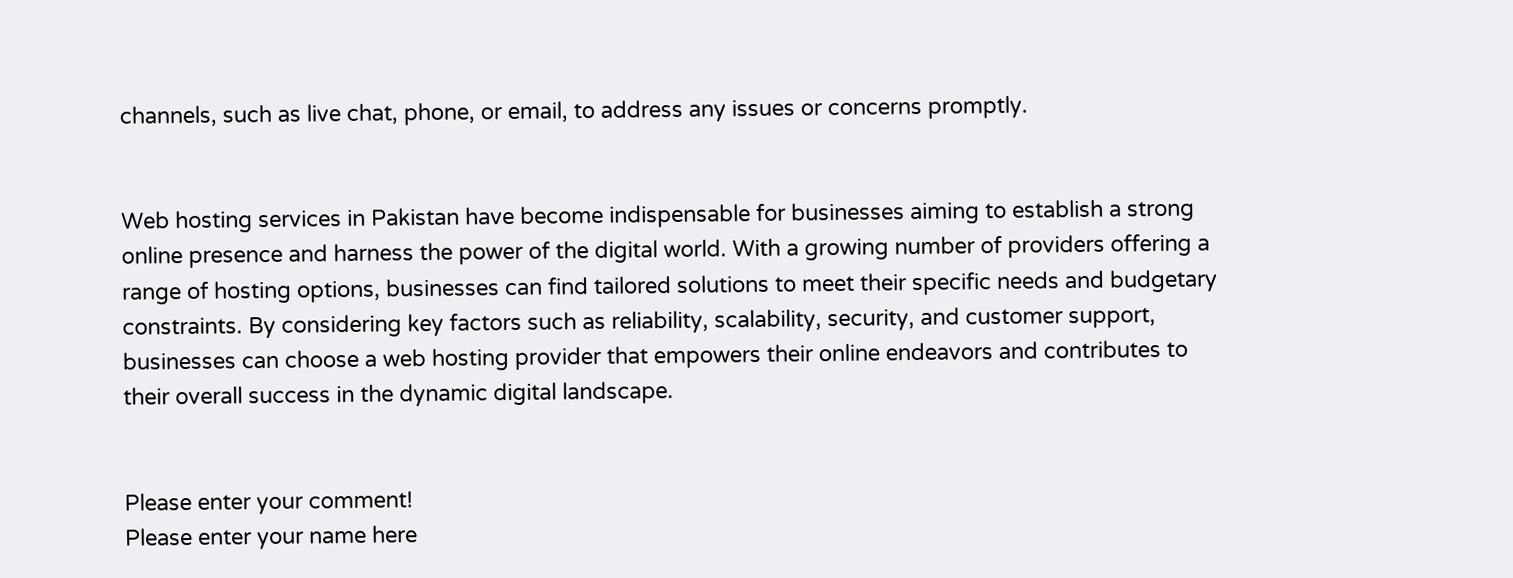channels, such as live chat, phone, or email, to address any issues or concerns promptly.


Web hosting services in Pakistan have become indispensable for businesses aiming to establish a strong online presence and harness the power of the digital world. With a growing number of providers offering a range of hosting options, businesses can find tailored solutions to meet their specific needs and budgetary constraints. By considering key factors such as reliability, scalability, security, and customer support, businesses can choose a web hosting provider that empowers their online endeavors and contributes to their overall success in the dynamic digital landscape.


Please enter your comment!
Please enter your name here